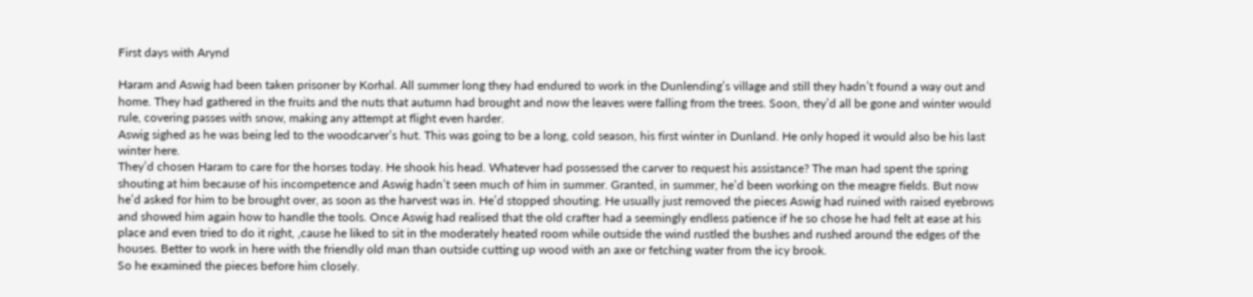First days with Arynd

Haram and Aswig had been taken prisoner by Korhal. All summer long they had endured to work in the Dunlending’s village and still they hadn’t found a way out and home. They had gathered in the fruits and the nuts that autumn had brought and now the leaves were falling from the trees. Soon, they’d all be gone and winter would rule, covering passes with snow, making any attempt at flight even harder.
Aswig sighed as he was being led to the woodcarver’s hut. This was going to be a long, cold season, his first winter in Dunland. He only hoped it would also be his last winter here.
They’d chosen Haram to care for the horses today. He shook his head. Whatever had possessed the carver to request his assistance? The man had spent the spring shouting at him because of his incompetence and Aswig hadn’t seen much of him in summer. Granted, in summer, he’d been working on the meagre fields. But now he’d asked for him to be brought over, as soon as the harvest was in. He’d stopped shouting. He usually just removed the pieces Aswig had ruined with raised eyebrows and showed him again how to handle the tools. Once Aswig had realised that the old crafter had a seemingly endless patience if he so chose he had felt at ease at his place and even tried to do it right, ‚cause he liked to sit in the moderately heated room while outside the wind rustled the bushes and rushed around the edges of the houses. Better to work in here with the friendly old man than outside cutting up wood with an axe or fetching water from the icy brook.
So he examined the pieces before him closely.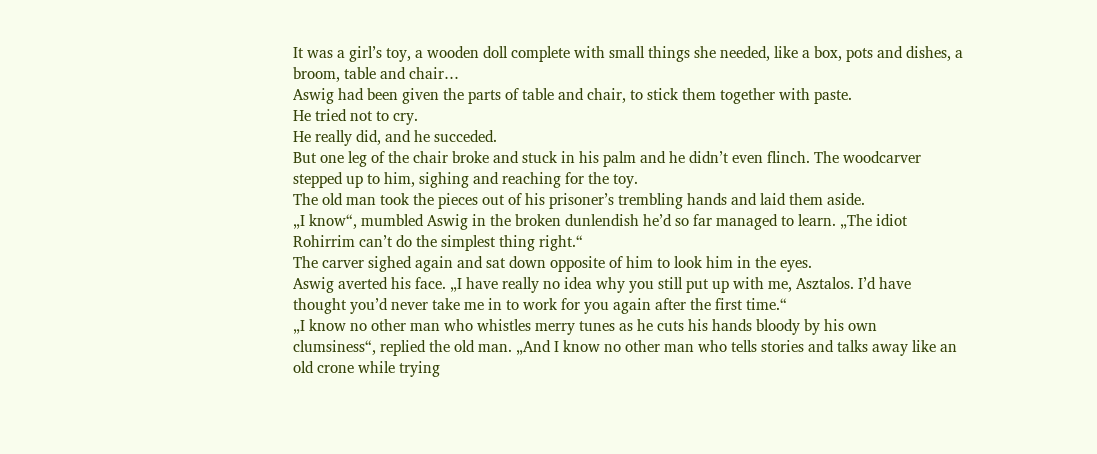It was a girl’s toy, a wooden doll complete with small things she needed, like a box, pots and dishes, a broom, table and chair…
Aswig had been given the parts of table and chair, to stick them together with paste.
He tried not to cry.
He really did, and he succeded.
But one leg of the chair broke and stuck in his palm and he didn’t even flinch. The woodcarver stepped up to him, sighing and reaching for the toy.
The old man took the pieces out of his prisoner’s trembling hands and laid them aside.
„I know“, mumbled Aswig in the broken dunlendish he’d so far managed to learn. „The idiot Rohirrim can’t do the simplest thing right.“
The carver sighed again and sat down opposite of him to look him in the eyes.
Aswig averted his face. „I have really no idea why you still put up with me, Asztalos. I’d have thought you’d never take me in to work for you again after the first time.“
„I know no other man who whistles merry tunes as he cuts his hands bloody by his own clumsiness“, replied the old man. „And I know no other man who tells stories and talks away like an old crone while trying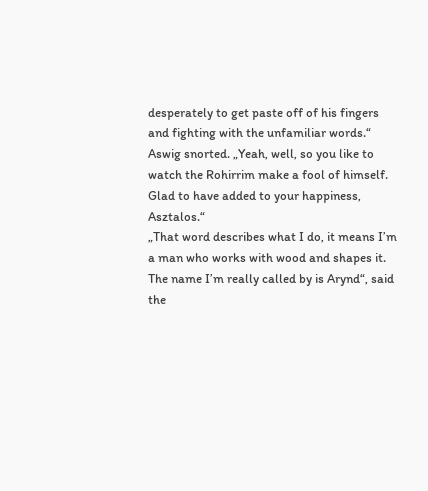desperately to get paste off of his fingers and fighting with the unfamiliar words.“
Aswig snorted. „Yeah, well, so you like to watch the Rohirrim make a fool of himself. Glad to have added to your happiness, Asztalos.“
„That word describes what I do, it means I’m a man who works with wood and shapes it. The name I’m really called by is Arynd“, said the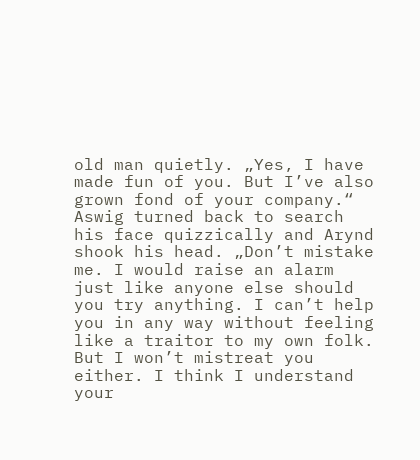old man quietly. „Yes, I have made fun of you. But I’ve also grown fond of your company.“
Aswig turned back to search his face quizzically and Arynd shook his head. „Don’t mistake me. I would raise an alarm just like anyone else should you try anything. I can’t help you in any way without feeling like a traitor to my own folk. But I won’t mistreat you either. I think I understand your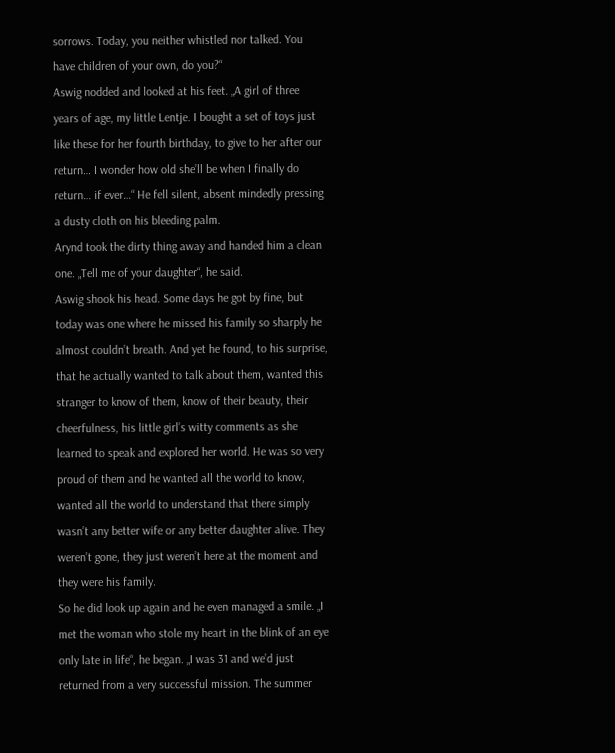sorrows. Today, you neither whistled nor talked. You have children of your own, do you?“
Aswig nodded and looked at his feet. „A girl of three years of age, my little Lentje. I bought a set of toys just like these for her fourth birthday, to give to her after our return… I wonder how old she’ll be when I finally do return… if ever…“ He fell silent, absent mindedly pressing a dusty cloth on his bleeding palm.
Arynd took the dirty thing away and handed him a clean one. „Tell me of your daughter“, he said.
Aswig shook his head. Some days he got by fine, but today was one where he missed his family so sharply he almost couldn’t breath. And yet he found, to his surprise, that he actually wanted to talk about them, wanted this stranger to know of them, know of their beauty, their cheerfulness, his little girl’s witty comments as she learned to speak and explored her world. He was so very proud of them and he wanted all the world to know, wanted all the world to understand that there simply wasn’t any better wife or any better daughter alive. They weren’t gone, they just weren’t here at the moment and they were his family.
So he did look up again and he even managed a smile. „I met the woman who stole my heart in the blink of an eye only late in life“, he began. „I was 31 and we’d just returned from a very successful mission. The summer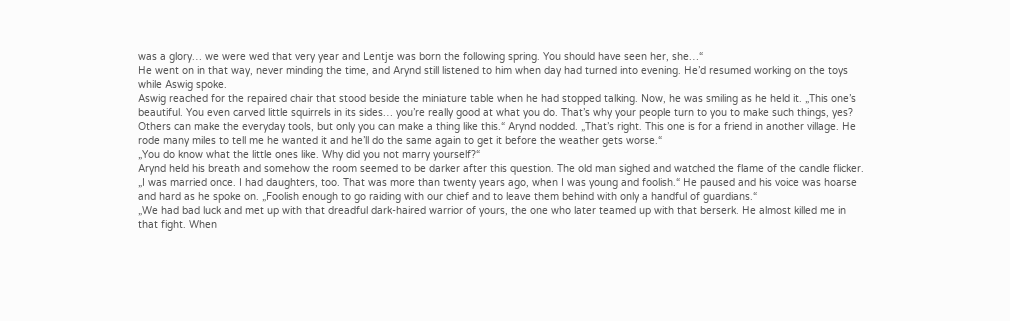was a glory… we were wed that very year and Lentje was born the following spring. You should have seen her, she…“
He went on in that way, never minding the time, and Arynd still listened to him when day had turned into evening. He’d resumed working on the toys while Aswig spoke.
Aswig reached for the repaired chair that stood beside the miniature table when he had stopped talking. Now, he was smiling as he held it. „This one’s beautiful. You even carved little squirrels in its sides… you’re really good at what you do. That’s why your people turn to you to make such things, yes? Others can make the everyday tools, but only you can make a thing like this.“ Arynd nodded. „That’s right. This one is for a friend in another village. He rode many miles to tell me he wanted it and he’ll do the same again to get it before the weather gets worse.“
„You do know what the little ones like. Why did you not marry yourself?“
Arynd held his breath and somehow the room seemed to be darker after this question. The old man sighed and watched the flame of the candle flicker. „I was married once. I had daughters, too. That was more than twenty years ago, when I was young and foolish.“ He paused and his voice was hoarse and hard as he spoke on. „Foolish enough to go raiding with our chief and to leave them behind with only a handful of guardians.“
„We had bad luck and met up with that dreadful dark-haired warrior of yours, the one who later teamed up with that berserk. He almost killed me in that fight. When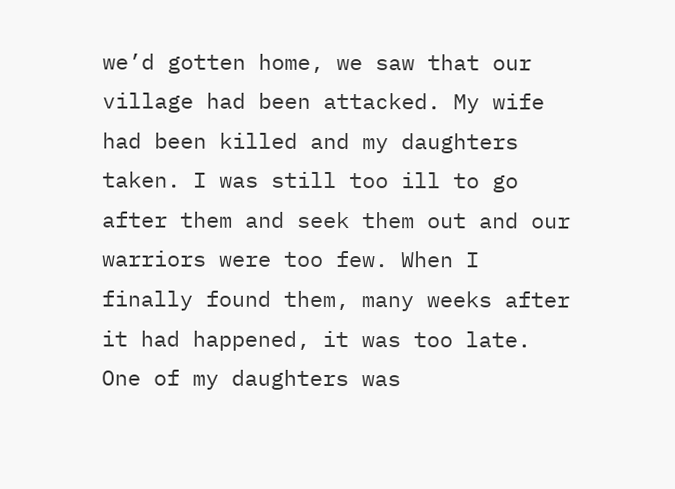we’d gotten home, we saw that our village had been attacked. My wife had been killed and my daughters taken. I was still too ill to go after them and seek them out and our warriors were too few. When I finally found them, many weeks after it had happened, it was too late. One of my daughters was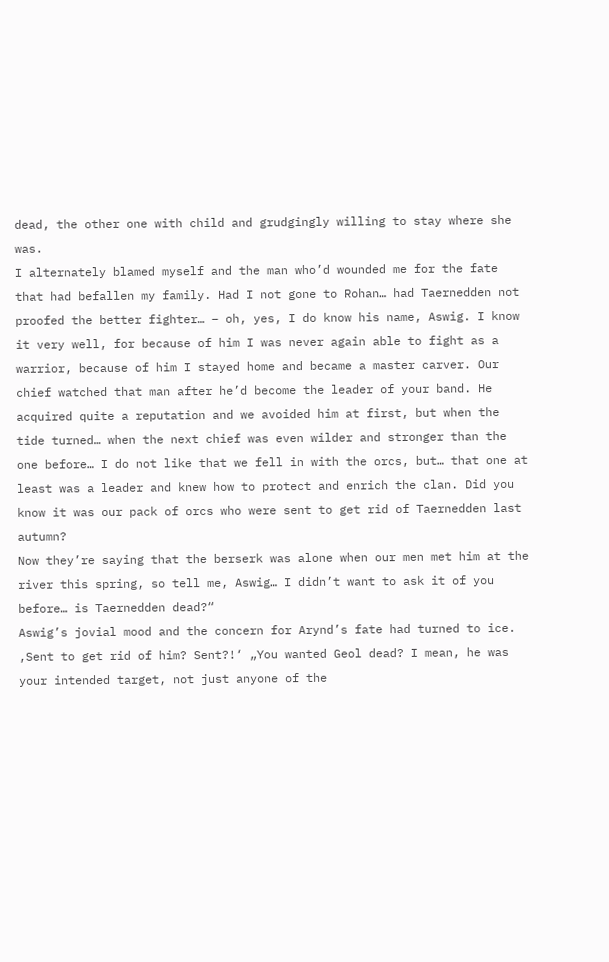dead, the other one with child and grudgingly willing to stay where she was.
I alternately blamed myself and the man who’d wounded me for the fate that had befallen my family. Had I not gone to Rohan… had Taernedden not proofed the better fighter… – oh, yes, I do know his name, Aswig. I know it very well, for because of him I was never again able to fight as a warrior, because of him I stayed home and became a master carver. Our chief watched that man after he’d become the leader of your band. He acquired quite a reputation and we avoided him at first, but when the tide turned… when the next chief was even wilder and stronger than the one before… I do not like that we fell in with the orcs, but… that one at least was a leader and knew how to protect and enrich the clan. Did you know it was our pack of orcs who were sent to get rid of Taernedden last autumn?
Now they’re saying that the berserk was alone when our men met him at the river this spring, so tell me, Aswig… I didn’t want to ask it of you before… is Taernedden dead?“
Aswig’s jovial mood and the concern for Arynd’s fate had turned to ice. ‚Sent to get rid of him? Sent?!‘ „You wanted Geol dead? I mean, he was your intended target, not just anyone of the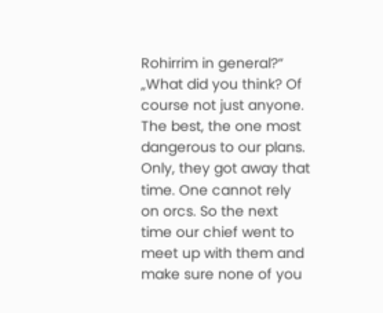Rohirrim in general?“ „What did you think? Of course not just anyone. The best, the one most dangerous to our plans. Only, they got away that time. One cannot rely on orcs. So the next time our chief went to meet up with them and make sure none of you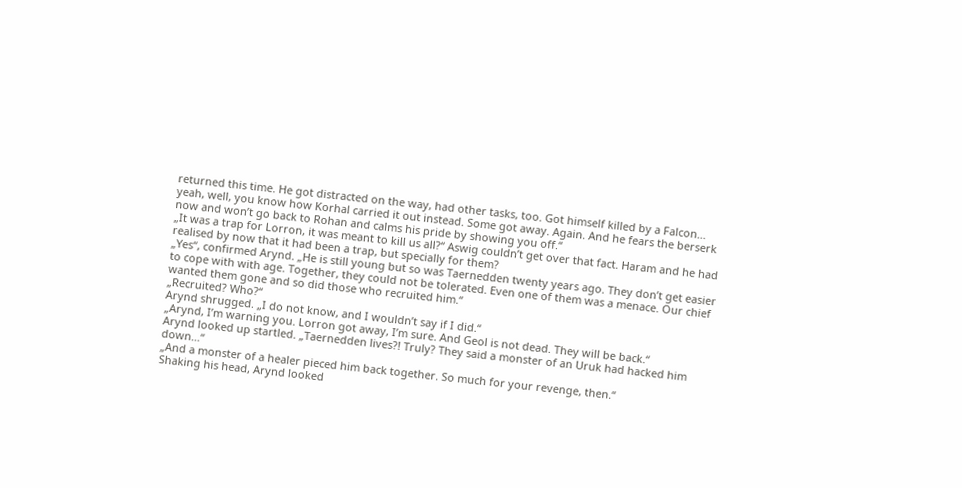returned this time. He got distracted on the way, had other tasks, too. Got himself killed by a Falcon… yeah, well, you know how Korhal carried it out instead. Some got away. Again. And he fears the berserk now and won’t go back to Rohan and calms his pride by showing you off.“
„It was a trap for Lorron, it was meant to kill us all?“ Aswig couldn’t get over that fact. Haram and he had realised by now that it had been a trap, but specially for them?
„Yes“, confirmed Arynd. „He is still young but so was Taernedden twenty years ago. They don’t get easier to cope with with age. Together, they could not be tolerated. Even one of them was a menace. Our chief wanted them gone and so did those who recruited him.“
„Recruited? Who?“
Arynd shrugged. „I do not know, and I wouldn’t say if I did.“
„Arynd, I’m warning you. Lorron got away, I’m sure. And Geol is not dead. They will be back.“
Arynd looked up startled. „Taernedden lives?! Truly? They said a monster of an Uruk had hacked him down…“
„And a monster of a healer pieced him back together. So much for your revenge, then.“
Shaking his head, Arynd looked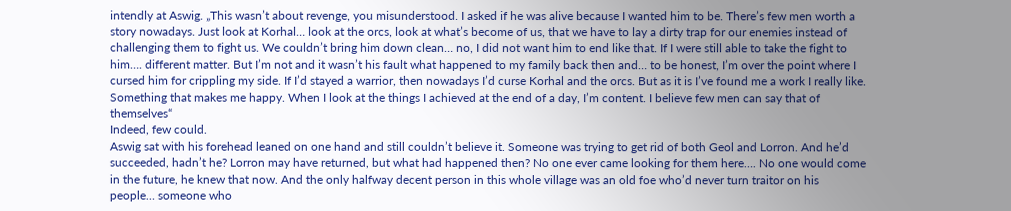intendly at Aswig. „This wasn’t about revenge, you misunderstood. I asked if he was alive because I wanted him to be. There’s few men worth a story nowadays. Just look at Korhal… look at the orcs, look at what’s become of us, that we have to lay a dirty trap for our enemies instead of challenging them to fight us. We couldn’t bring him down clean… no, I did not want him to end like that. If I were still able to take the fight to him…. different matter. But I’m not and it wasn’t his fault what happened to my family back then and… to be honest, I’m over the point where I cursed him for crippling my side. If I’d stayed a warrior, then nowadays I’d curse Korhal and the orcs. But as it is I’ve found me a work I really like. Something that makes me happy. When I look at the things I achieved at the end of a day, I’m content. I believe few men can say that of themselves“
Indeed, few could.
Aswig sat with his forehead leaned on one hand and still couldn’t believe it. Someone was trying to get rid of both Geol and Lorron. And he’d succeeded, hadn’t he? Lorron may have returned, but what had happened then? No one ever came looking for them here…. No one would come in the future, he knew that now. And the only halfway decent person in this whole village was an old foe who’d never turn traitor on his people… someone who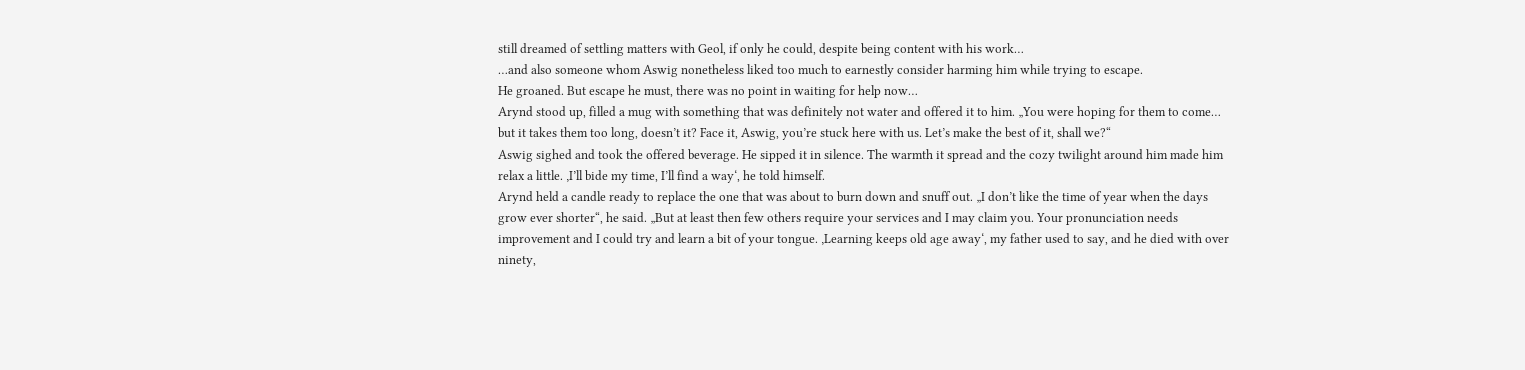still dreamed of settling matters with Geol, if only he could, despite being content with his work…
…and also someone whom Aswig nonetheless liked too much to earnestly consider harming him while trying to escape.
He groaned. But escape he must, there was no point in waiting for help now…
Arynd stood up, filled a mug with something that was definitely not water and offered it to him. „You were hoping for them to come… but it takes them too long, doesn’t it? Face it, Aswig, you’re stuck here with us. Let’s make the best of it, shall we?“
Aswig sighed and took the offered beverage. He sipped it in silence. The warmth it spread and the cozy twilight around him made him relax a little. ‚I’ll bide my time, I’ll find a way‘, he told himself.
Arynd held a candle ready to replace the one that was about to burn down and snuff out. „I don’t like the time of year when the days grow ever shorter“, he said. „But at least then few others require your services and I may claim you. Your pronunciation needs improvement and I could try and learn a bit of your tongue. ‚Learning keeps old age away‘, my father used to say, and he died with over ninety,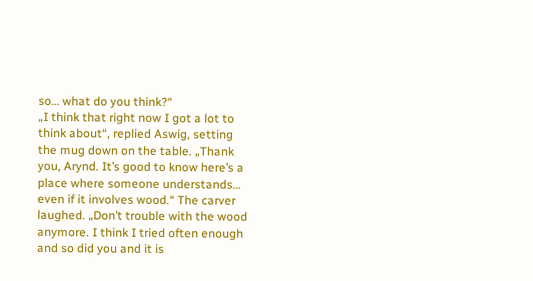so… what do you think?“
„I think that right now I got a lot to think about“, replied Aswig, setting the mug down on the table. „Thank you, Arynd. It’s good to know here’s a place where someone understands… even if it involves wood.“ The carver laughed. „Don’t trouble with the wood anymore. I think I tried often enough and so did you and it is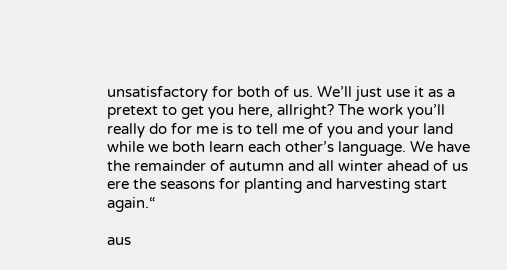unsatisfactory for both of us. We’ll just use it as a pretext to get you here, allright? The work you’ll really do for me is to tell me of you and your land while we both learn each other’s language. We have the remainder of autumn and all winter ahead of us ere the seasons for planting and harvesting start again.“

aus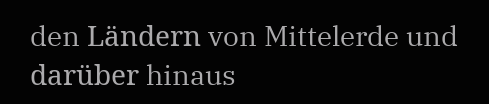den Ländern von Mittelerde und darüber hinaus